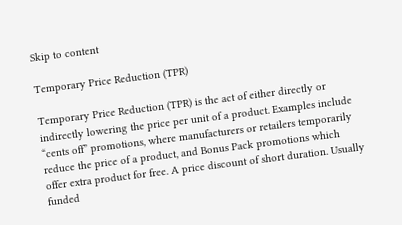Skip to content

Temporary Price Reduction (TPR)

Temporary Price Reduction (TPR) is the act of either directly or indirectly lowering the price per unit of a product. Examples include “cents off” promotions, where manufacturers or retailers temporarily reduce the price of a product, and Bonus Pack promotions which offer extra product for free. A price discount of short duration. Usually funded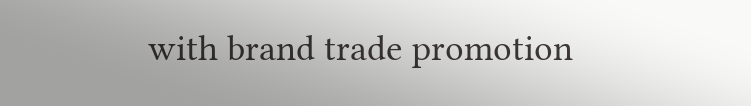with brand trade promotion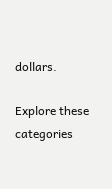dollars.

Explore these categories